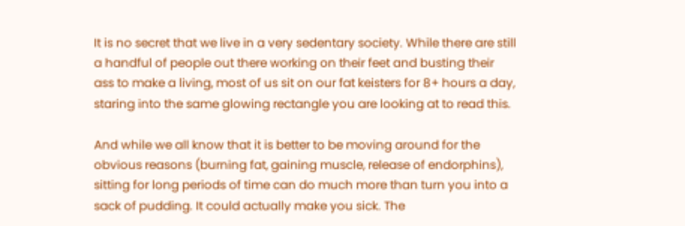It is no secret that we live in a very sedentary society. While there are still a handful of people out there working on their feet and busting their ass to make a living, most of us sit on our fat keisters for 8+ hours a day, staring into the same glowing rectangle you are looking at to read this.

And while we all know that it is better to be moving around for the obvious reasons (burning fat, gaining muscle, release of endorphins), sitting for long periods of time can do much more than turn you into a sack of pudding. It could actually make you sick. The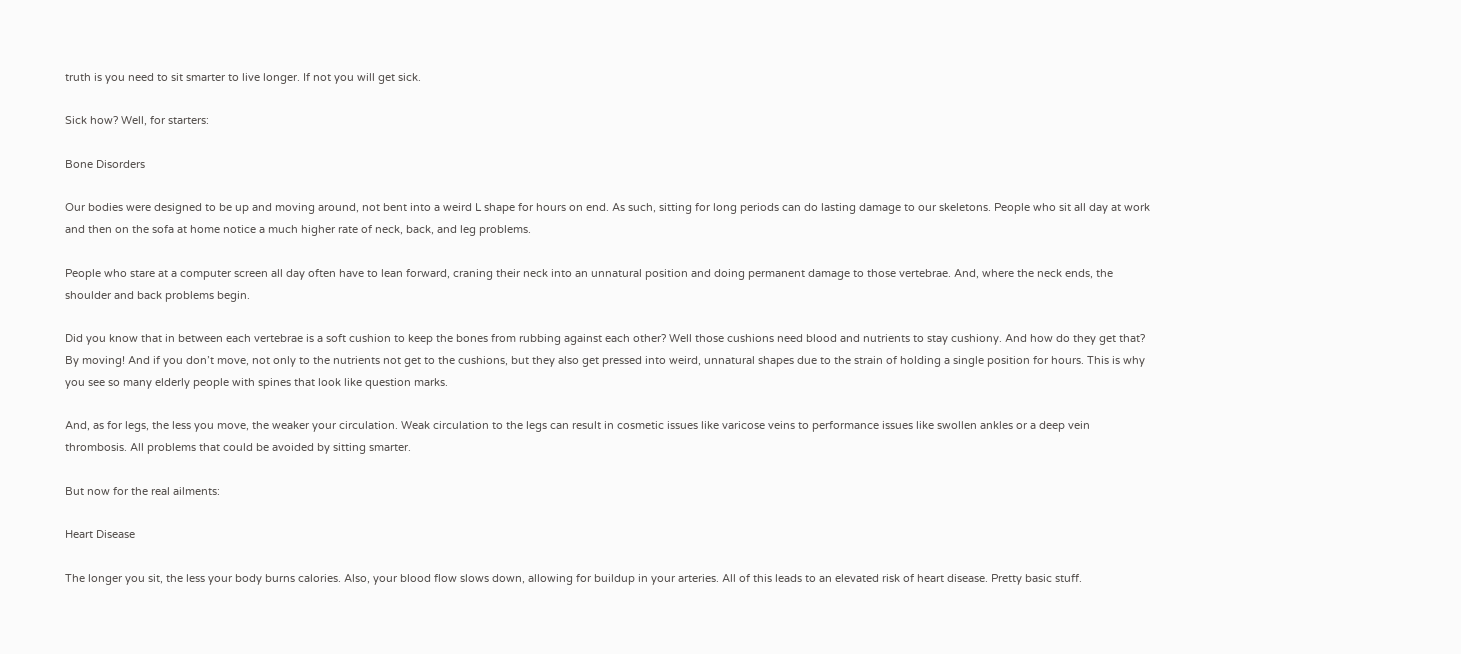truth is you need to sit smarter to live longer. If not you will get sick.

Sick how? Well, for starters:

Bone Disorders

Our bodies were designed to be up and moving around, not bent into a weird L shape for hours on end. As such, sitting for long periods can do lasting damage to our skeletons. People who sit all day at work and then on the sofa at home notice a much higher rate of neck, back, and leg problems.

People who stare at a computer screen all day often have to lean forward, craning their neck into an unnatural position and doing permanent damage to those vertebrae. And, where the neck ends, the shoulder and back problems begin.

Did you know that in between each vertebrae is a soft cushion to keep the bones from rubbing against each other? Well those cushions need blood and nutrients to stay cushiony. And how do they get that? By moving! And if you don’t move, not only to the nutrients not get to the cushions, but they also get pressed into weird, unnatural shapes due to the strain of holding a single position for hours. This is why you see so many elderly people with spines that look like question marks.

And, as for legs, the less you move, the weaker your circulation. Weak circulation to the legs can result in cosmetic issues like varicose veins to performance issues like swollen ankles or a deep vein thrombosis. All problems that could be avoided by sitting smarter.

But now for the real ailments:

Heart Disease

The longer you sit, the less your body burns calories. Also, your blood flow slows down, allowing for buildup in your arteries. All of this leads to an elevated risk of heart disease. Pretty basic stuff.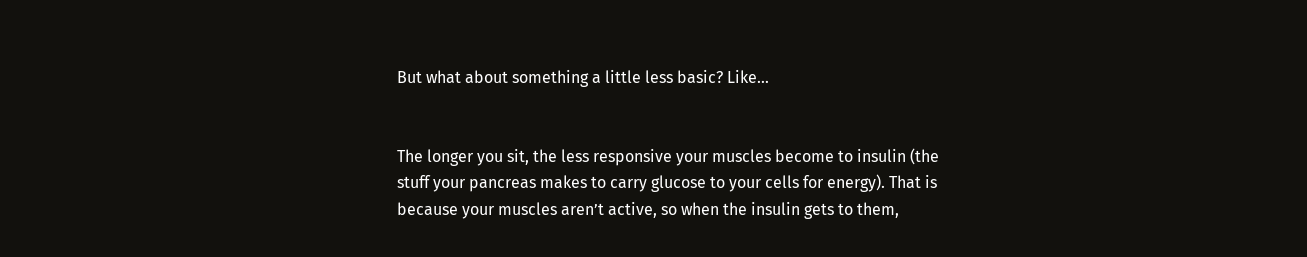But what about something a little less basic? Like…


The longer you sit, the less responsive your muscles become to insulin (the stuff your pancreas makes to carry glucose to your cells for energy). That is because your muscles aren’t active, so when the insulin gets to them,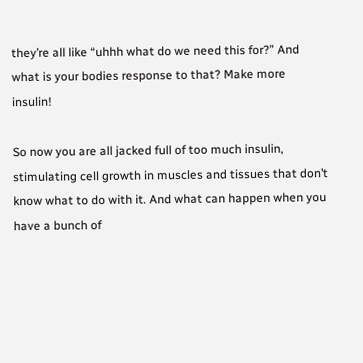they’re all like “uhhh what do we need this for?” And what is your bodies response to that? Make more insulin!

So now you are all jacked full of too much insulin, stimulating cell growth in muscles and tissues that don’t know what to do with it. And what can happen when you have a bunch of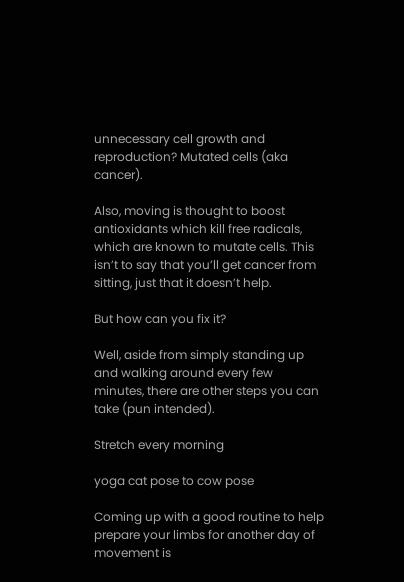unnecessary cell growth and reproduction? Mutated cells (aka cancer).

Also, moving is thought to boost antioxidants which kill free radicals, which are known to mutate cells. This isn’t to say that you’ll get cancer from sitting, just that it doesn’t help.

But how can you fix it?

Well, aside from simply standing up and walking around every few minutes, there are other steps you can take (pun intended).

Stretch every morning

yoga cat pose to cow pose

Coming up with a good routine to help prepare your limbs for another day of movement is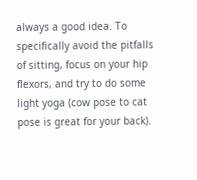always a good idea. To specifically avoid the pitfalls of sitting, focus on your hip flexors, and try to do some light yoga (cow pose to cat pose is great for your back).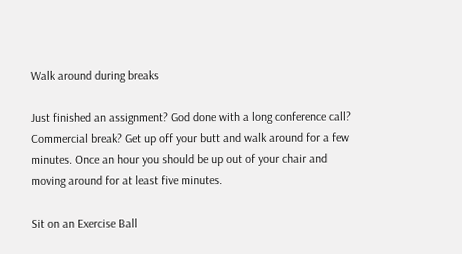Walk around during breaks

Just finished an assignment? God done with a long conference call? Commercial break? Get up off your butt and walk around for a few minutes. Once an hour you should be up out of your chair and moving around for at least five minutes.

Sit on an Exercise Ball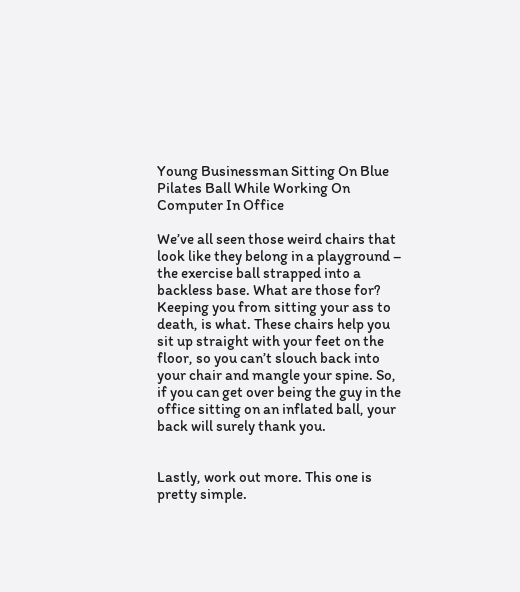Young Businessman Sitting On Blue Pilates Ball While Working On Computer In Office

We’ve all seen those weird chairs that look like they belong in a playground – the exercise ball strapped into a backless base. What are those for? Keeping you from sitting your ass to death, is what. These chairs help you sit up straight with your feet on the floor, so you can’t slouch back into your chair and mangle your spine. So, if you can get over being the guy in the office sitting on an inflated ball, your back will surely thank you.


Lastly, work out more. This one is pretty simple.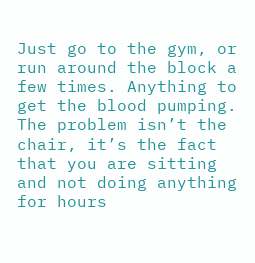Just go to the gym, or run around the block a few times. Anything to get the blood pumping. The problem isn’t the chair, it’s the fact that you are sitting and not doing anything for hours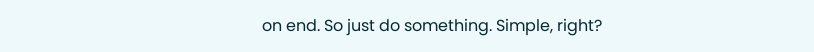on end. So just do something. Simple, right?